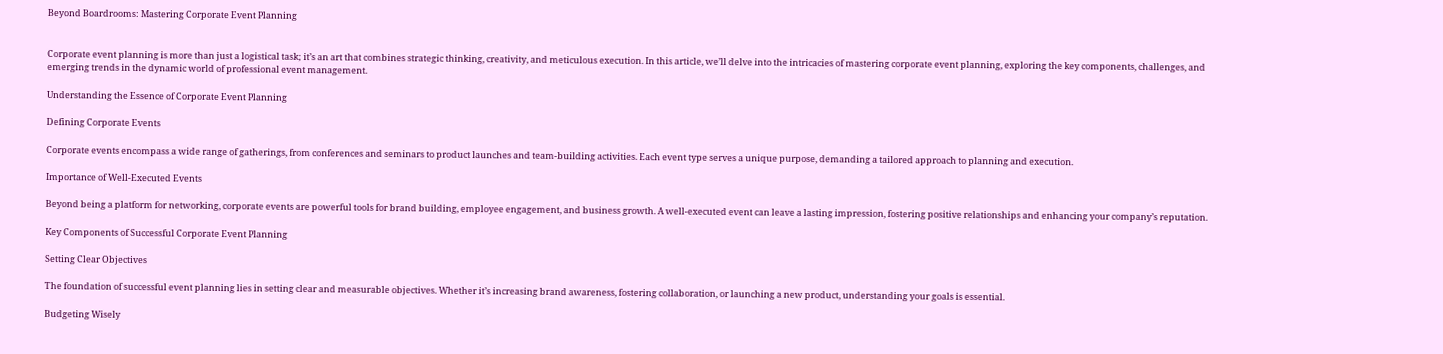Beyond Boardrooms: Mastering Corporate Event Planning


Corporate event planning is more than just a logistical task; it’s an art that combines strategic thinking, creativity, and meticulous execution. In this article, we’ll delve into the intricacies of mastering corporate event planning, exploring the key components, challenges, and emerging trends in the dynamic world of professional event management.

Understanding the Essence of Corporate Event Planning

Defining Corporate Events

Corporate events encompass a wide range of gatherings, from conferences and seminars to product launches and team-building activities. Each event type serves a unique purpose, demanding a tailored approach to planning and execution.

Importance of Well-Executed Events

Beyond being a platform for networking, corporate events are powerful tools for brand building, employee engagement, and business growth. A well-executed event can leave a lasting impression, fostering positive relationships and enhancing your company’s reputation.

Key Components of Successful Corporate Event Planning

Setting Clear Objectives

The foundation of successful event planning lies in setting clear and measurable objectives. Whether it’s increasing brand awareness, fostering collaboration, or launching a new product, understanding your goals is essential.

Budgeting Wisely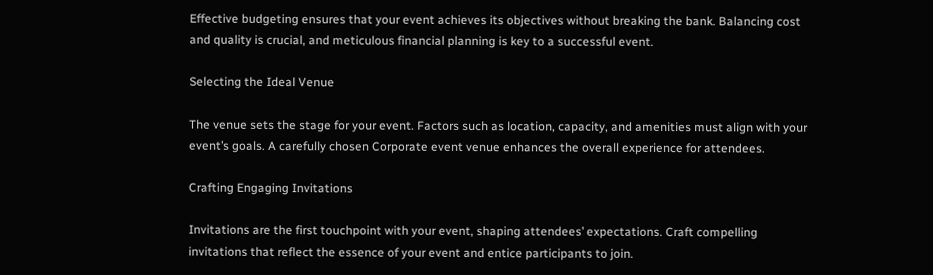Effective budgeting ensures that your event achieves its objectives without breaking the bank. Balancing cost and quality is crucial, and meticulous financial planning is key to a successful event.

Selecting the Ideal Venue

The venue sets the stage for your event. Factors such as location, capacity, and amenities must align with your event’s goals. A carefully chosen Corporate event venue enhances the overall experience for attendees.

Crafting Engaging Invitations

Invitations are the first touchpoint with your event, shaping attendees’ expectations. Craft compelling invitations that reflect the essence of your event and entice participants to join.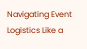Navigating Event Logistics Like a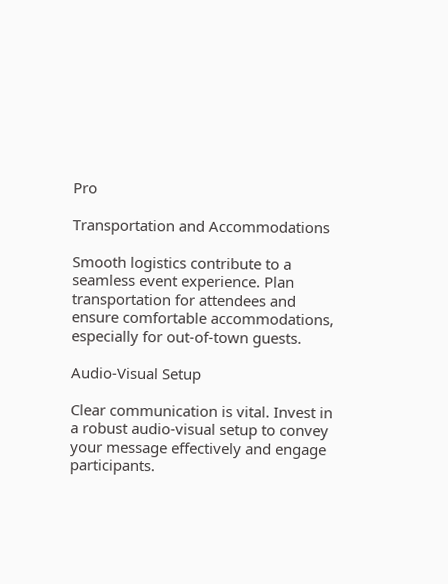Pro

Transportation and Accommodations

Smooth logistics contribute to a seamless event experience. Plan transportation for attendees and ensure comfortable accommodations, especially for out-of-town guests.

Audio-Visual Setup

Clear communication is vital. Invest in a robust audio-visual setup to convey your message effectively and engage participants.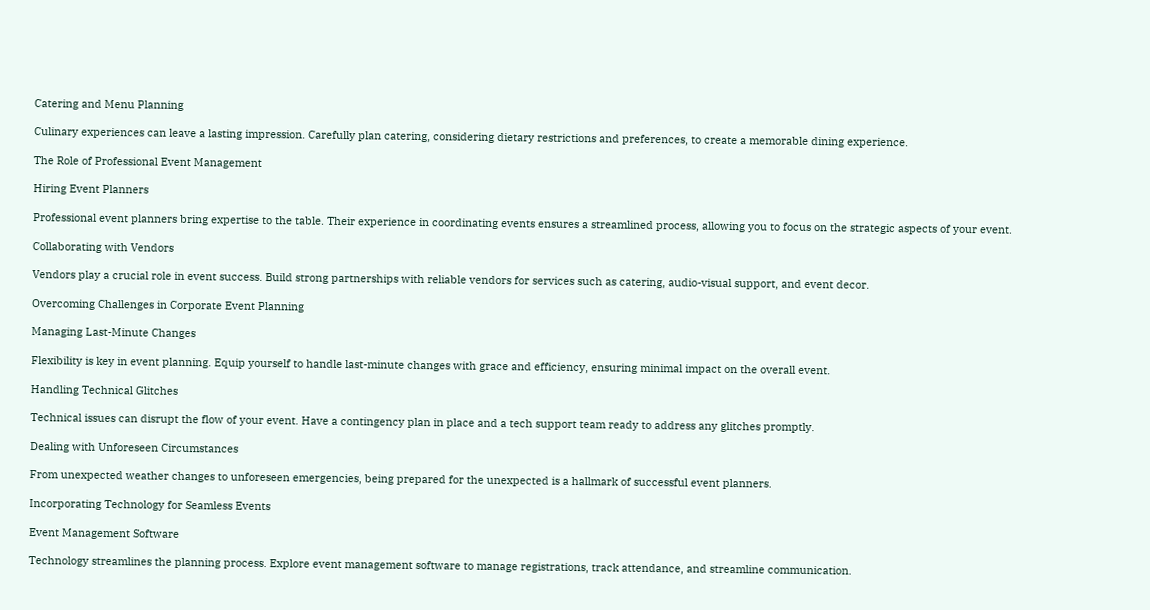Catering and Menu Planning

Culinary experiences can leave a lasting impression. Carefully plan catering, considering dietary restrictions and preferences, to create a memorable dining experience.

The Role of Professional Event Management

Hiring Event Planners

Professional event planners bring expertise to the table. Their experience in coordinating events ensures a streamlined process, allowing you to focus on the strategic aspects of your event.

Collaborating with Vendors

Vendors play a crucial role in event success. Build strong partnerships with reliable vendors for services such as catering, audio-visual support, and event decor.

Overcoming Challenges in Corporate Event Planning

Managing Last-Minute Changes

Flexibility is key in event planning. Equip yourself to handle last-minute changes with grace and efficiency, ensuring minimal impact on the overall event.

Handling Technical Glitches

Technical issues can disrupt the flow of your event. Have a contingency plan in place and a tech support team ready to address any glitches promptly.

Dealing with Unforeseen Circumstances

From unexpected weather changes to unforeseen emergencies, being prepared for the unexpected is a hallmark of successful event planners.

Incorporating Technology for Seamless Events

Event Management Software

Technology streamlines the planning process. Explore event management software to manage registrations, track attendance, and streamline communication.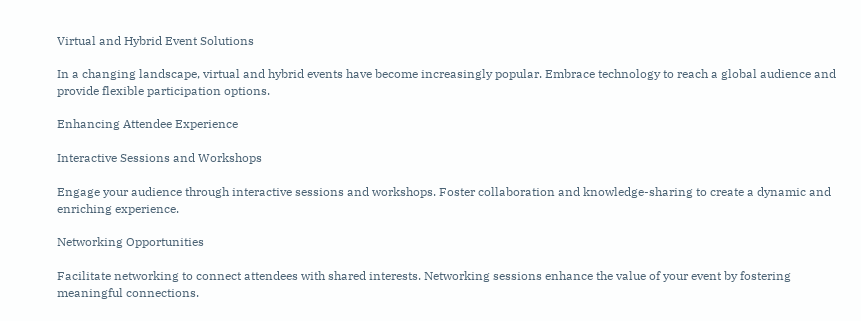Virtual and Hybrid Event Solutions

In a changing landscape, virtual and hybrid events have become increasingly popular. Embrace technology to reach a global audience and provide flexible participation options.

Enhancing Attendee Experience

Interactive Sessions and Workshops

Engage your audience through interactive sessions and workshops. Foster collaboration and knowledge-sharing to create a dynamic and enriching experience.

Networking Opportunities

Facilitate networking to connect attendees with shared interests. Networking sessions enhance the value of your event by fostering meaningful connections.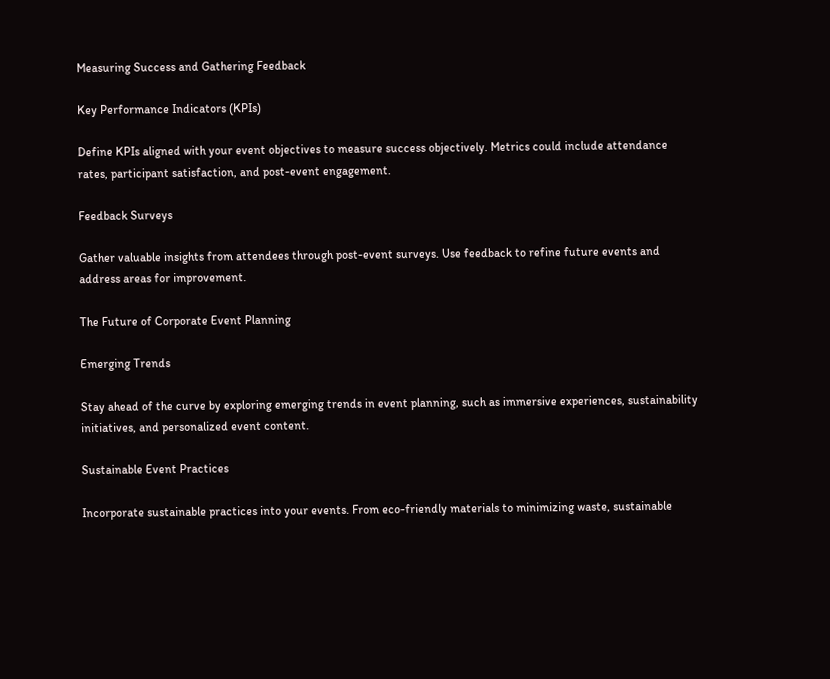Measuring Success and Gathering Feedback

Key Performance Indicators (KPIs)

Define KPIs aligned with your event objectives to measure success objectively. Metrics could include attendance rates, participant satisfaction, and post-event engagement.

Feedback Surveys

Gather valuable insights from attendees through post-event surveys. Use feedback to refine future events and address areas for improvement.

The Future of Corporate Event Planning

Emerging Trends

Stay ahead of the curve by exploring emerging trends in event planning, such as immersive experiences, sustainability initiatives, and personalized event content.

Sustainable Event Practices

Incorporate sustainable practices into your events. From eco-friendly materials to minimizing waste, sustainable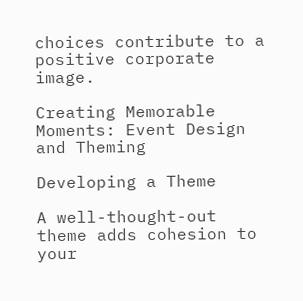choices contribute to a positive corporate image.

Creating Memorable Moments: Event Design and Theming

Developing a Theme

A well-thought-out theme adds cohesion to your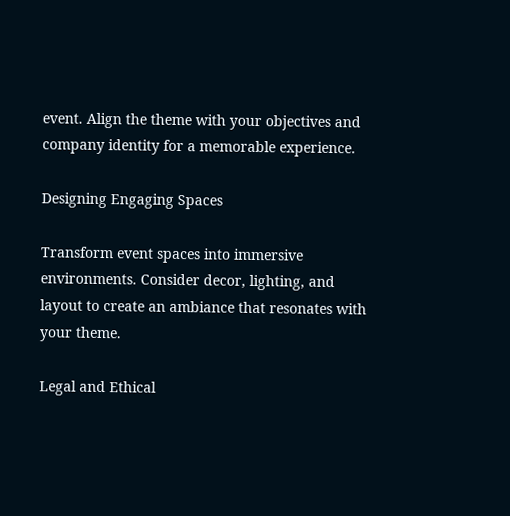event. Align the theme with your objectives and company identity for a memorable experience.

Designing Engaging Spaces

Transform event spaces into immersive environments. Consider decor, lighting, and layout to create an ambiance that resonates with your theme.

Legal and Ethical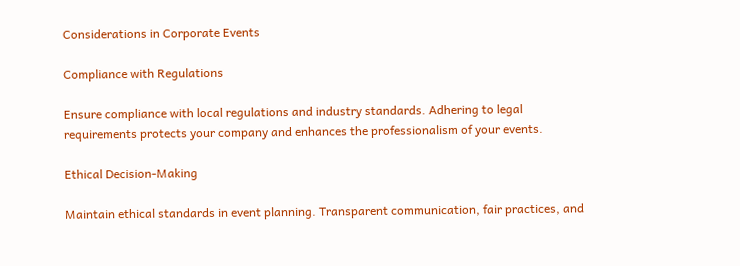Considerations in Corporate Events

Compliance with Regulations

Ensure compliance with local regulations and industry standards. Adhering to legal requirements protects your company and enhances the professionalism of your events.

Ethical Decision-Making

Maintain ethical standards in event planning. Transparent communication, fair practices, and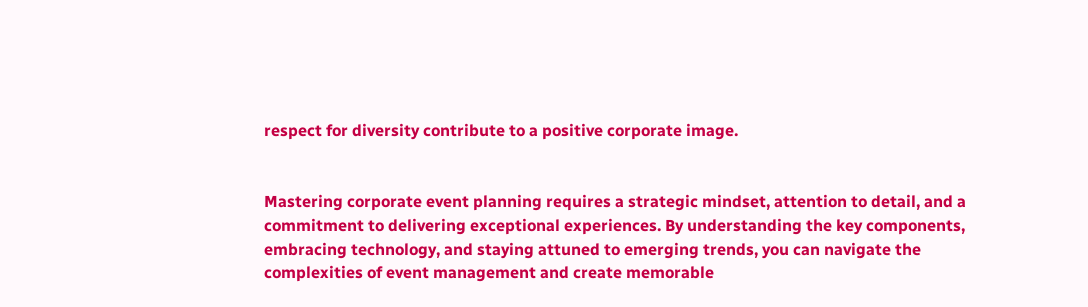respect for diversity contribute to a positive corporate image.


Mastering corporate event planning requires a strategic mindset, attention to detail, and a commitment to delivering exceptional experiences. By understanding the key components, embracing technology, and staying attuned to emerging trends, you can navigate the complexities of event management and create memorable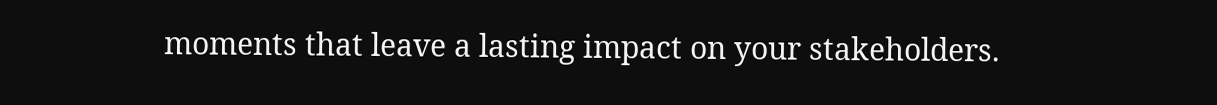moments that leave a lasting impact on your stakeholders.